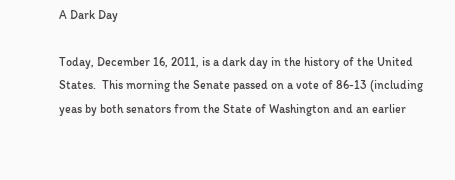A Dark Day

Today, December 16, 2011, is a dark day in the history of the United States.  This morning the Senate passed on a vote of 86-13 (including yeas by both senators from the State of Washington and an earlier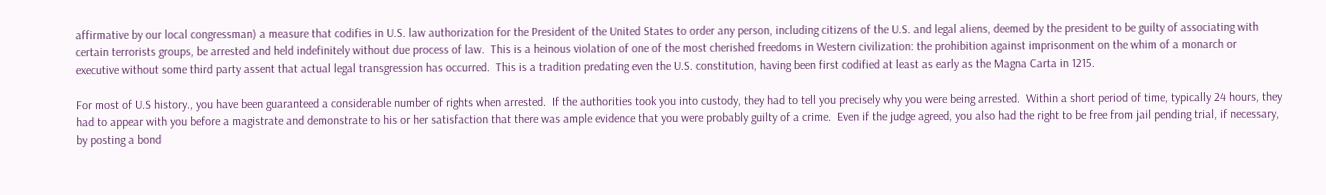affirmative by our local congressman) a measure that codifies in U.S. law authorization for the President of the United States to order any person, including citizens of the U.S. and legal aliens, deemed by the president to be guilty of associating with certain terrorists groups, be arrested and held indefinitely without due process of law.  This is a heinous violation of one of the most cherished freedoms in Western civilization: the prohibition against imprisonment on the whim of a monarch or executive without some third party assent that actual legal transgression has occurred.  This is a tradition predating even the U.S. constitution, having been first codified at least as early as the Magna Carta in 1215.

For most of U.S history., you have been guaranteed a considerable number of rights when arrested.  If the authorities took you into custody, they had to tell you precisely why you were being arrested.  Within a short period of time, typically 24 hours, they had to appear with you before a magistrate and demonstrate to his or her satisfaction that there was ample evidence that you were probably guilty of a crime.  Even if the judge agreed, you also had the right to be free from jail pending trial, if necessary, by posting a bond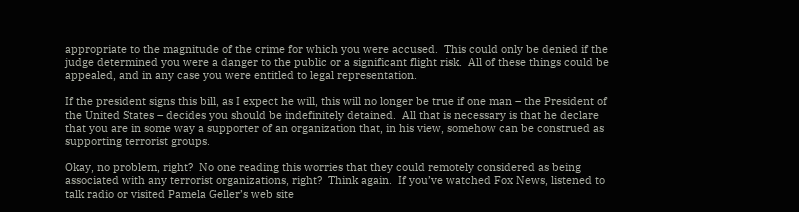appropriate to the magnitude of the crime for which you were accused.  This could only be denied if the judge determined you were a danger to the public or a significant flight risk.  All of these things could be appealed, and in any case you were entitled to legal representation.

If the president signs this bill, as I expect he will, this will no longer be true if one man – the President of the United States – decides you should be indefinitely detained.  All that is necessary is that he declare that you are in some way a supporter of an organization that, in his view, somehow can be construed as supporting terrorist groups.

Okay, no problem, right?  No one reading this worries that they could remotely considered as being associated with any terrorist organizations, right?  Think again.  If you’ve watched Fox News, listened to talk radio or visited Pamela Geller’s web site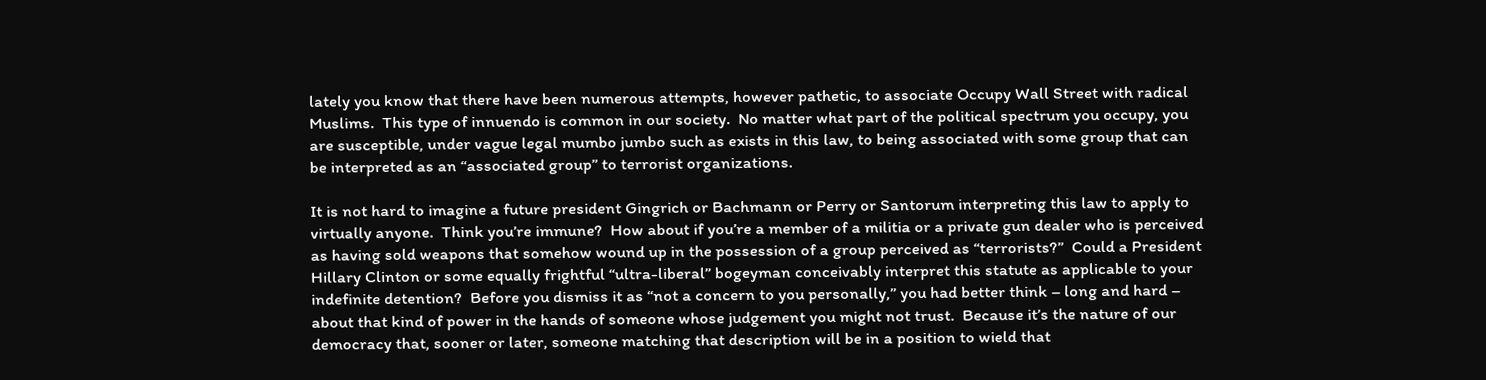lately you know that there have been numerous attempts, however pathetic, to associate Occupy Wall Street with radical Muslims.  This type of innuendo is common in our society.  No matter what part of the political spectrum you occupy, you are susceptible, under vague legal mumbo jumbo such as exists in this law, to being associated with some group that can be interpreted as an “associated group” to terrorist organizations.

It is not hard to imagine a future president Gingrich or Bachmann or Perry or Santorum interpreting this law to apply to virtually anyone.  Think you’re immune?  How about if you’re a member of a militia or a private gun dealer who is perceived as having sold weapons that somehow wound up in the possession of a group perceived as “terrorists?”  Could a President Hillary Clinton or some equally frightful “ultra-liberal” bogeyman conceivably interpret this statute as applicable to your indefinite detention?  Before you dismiss it as “not a concern to you personally,” you had better think – long and hard – about that kind of power in the hands of someone whose judgement you might not trust.  Because it’s the nature of our democracy that, sooner or later, someone matching that description will be in a position to wield that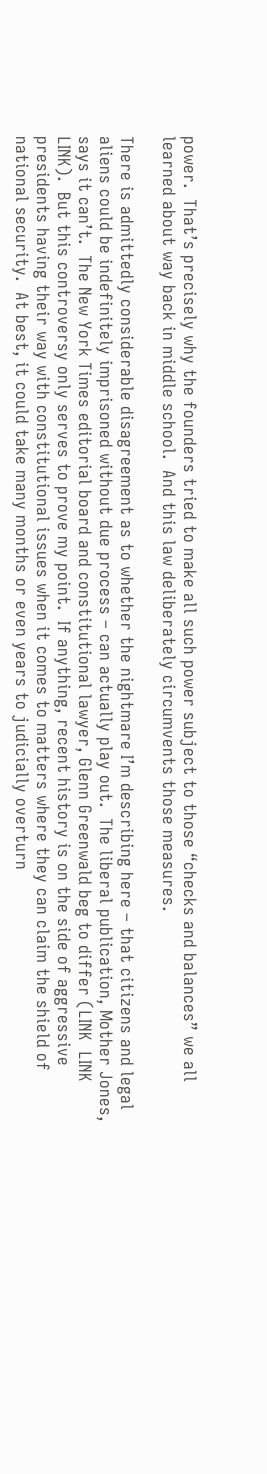power.  That’s precisely why the founders tried to make all such power subject to those “checks and balances” we all learned about way back in middle school.  And this law deliberately circumvents those measures.

There is admittedly considerable disagreement as to whether the nightmare I’m describing here – that citizens and legal aliens could be indefinitely imprisoned without due process – can actually play out.  The liberal publication, Mother Jones, says it can’t.  The New York Times editorial board and constitutional lawyer, Glenn Greenwald beg to differ (LINK  LINK  LINK).  But this controversy only serves to prove my point.  If anything, recent history is on the side of aggressive presidents having their way with constitutional issues when it comes to matters where they can claim the shield of national security.  At best, it could take many months or even years to judicially overturn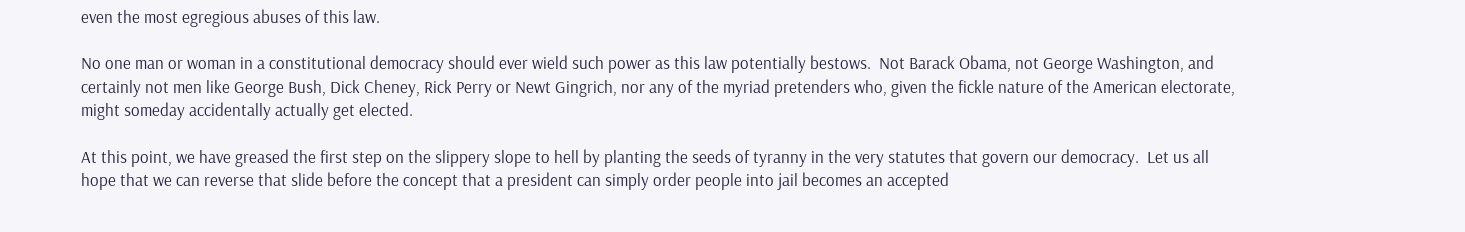even the most egregious abuses of this law.

No one man or woman in a constitutional democracy should ever wield such power as this law potentially bestows.  Not Barack Obama, not George Washington, and certainly not men like George Bush, Dick Cheney, Rick Perry or Newt Gingrich, nor any of the myriad pretenders who, given the fickle nature of the American electorate, might someday accidentally actually get elected.

At this point, we have greased the first step on the slippery slope to hell by planting the seeds of tyranny in the very statutes that govern our democracy.  Let us all hope that we can reverse that slide before the concept that a president can simply order people into jail becomes an accepted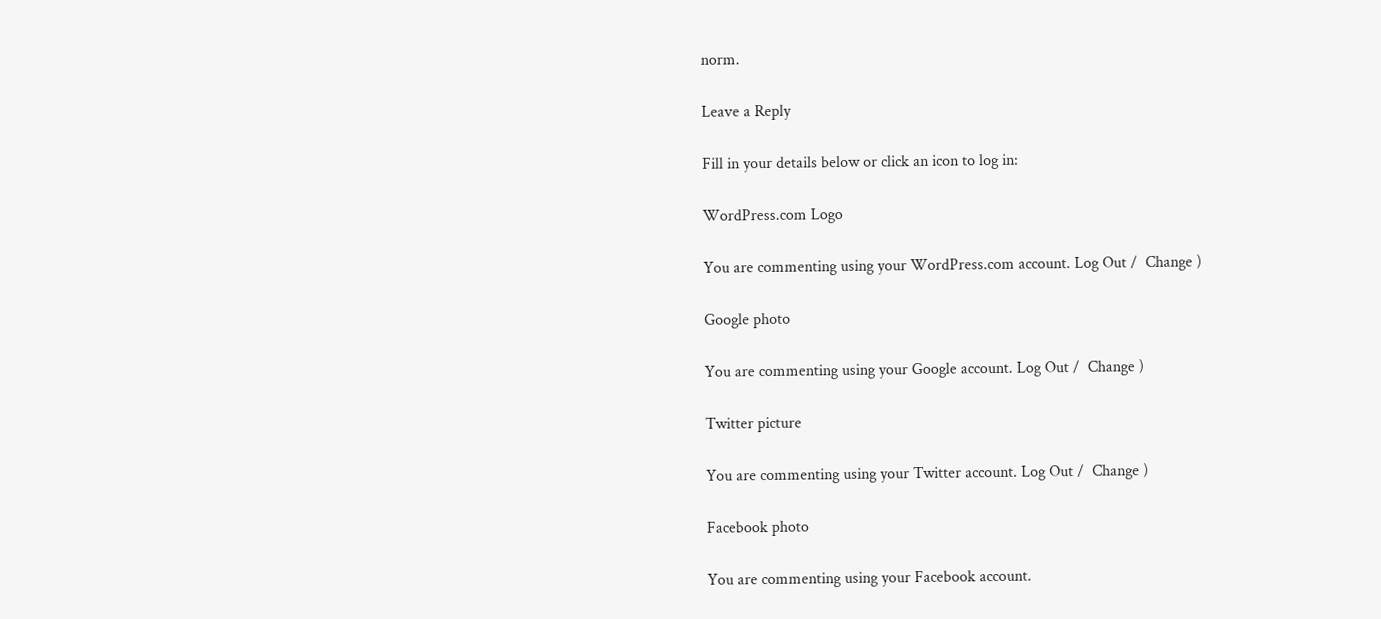norm.

Leave a Reply

Fill in your details below or click an icon to log in:

WordPress.com Logo

You are commenting using your WordPress.com account. Log Out /  Change )

Google photo

You are commenting using your Google account. Log Out /  Change )

Twitter picture

You are commenting using your Twitter account. Log Out /  Change )

Facebook photo

You are commenting using your Facebook account.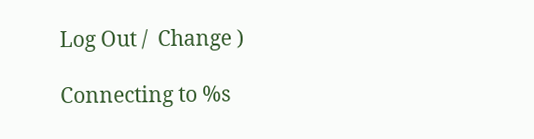Log Out /  Change )

Connecting to %s